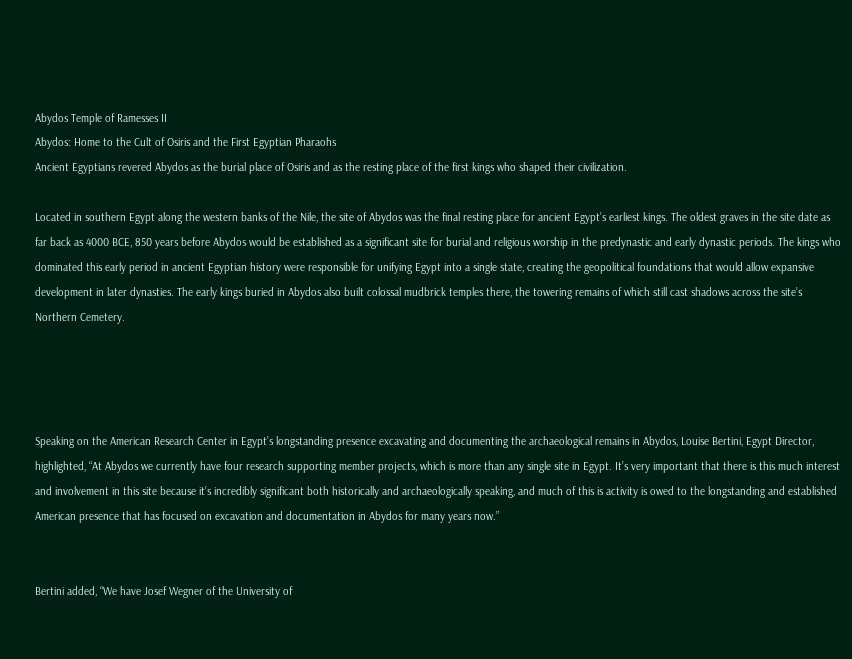Abydos Temple of Ramesses II
Abydos: Home to the Cult of Osiris and the First Egyptian Pharaohs
Ancient Egyptians revered Abydos as the burial place of Osiris and as the resting place of the first kings who shaped their civilization.

Located in southern Egypt along the western banks of the Nile, the site of Abydos was the final resting place for ancient Egypt’s earliest kings. The oldest graves in the site date as far back as 4000 BCE, 850 years before Abydos would be established as a significant site for burial and religious worship in the predynastic and early dynastic periods. The kings who dominated this early period in ancient Egyptian history were responsible for unifying Egypt into a single state, creating the geopolitical foundations that would allow expansive development in later dynasties. The early kings buried in Abydos also built colossal mudbrick temples there, the towering remains of which still cast shadows across the site’s Northern Cemetery.




Speaking on the American Research Center in Egypt’s longstanding presence excavating and documenting the archaeological remains in Abydos, Louise Bertini, Egypt Director, highlighted, “At Abydos we currently have four research supporting member projects, which is more than any single site in Egypt. It’s very important that there is this much interest and involvement in this site because it’s incredibly significant both historically and archaeologically speaking, and much of this is activity is owed to the longstanding and established American presence that has focused on excavation and documentation in Abydos for many years now.”


Bertini added, “We have Josef Wegner of the University of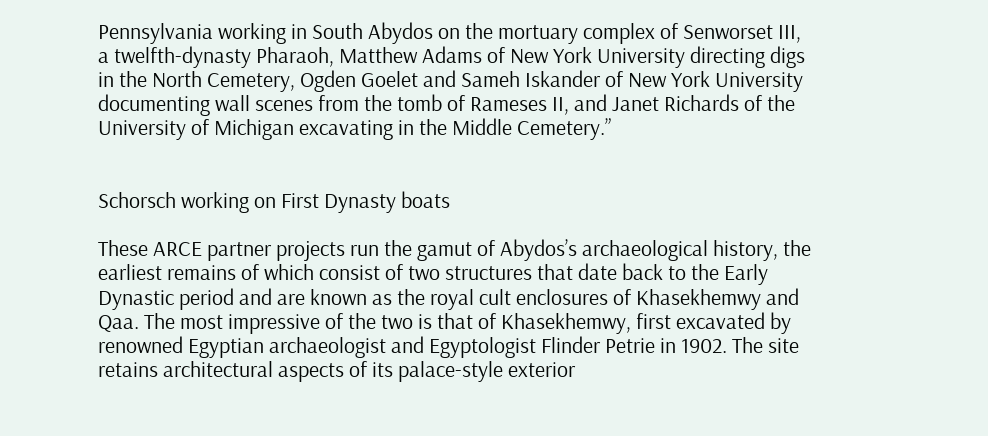Pennsylvania working in South Abydos on the mortuary complex of Senworset III, a twelfth-dynasty Pharaoh, Matthew Adams of New York University directing digs in the North Cemetery, Ogden Goelet and Sameh Iskander of New York University documenting wall scenes from the tomb of Rameses II, and Janet Richards of the University of Michigan excavating in the Middle Cemetery.”


Schorsch working on First Dynasty boats

These ARCE partner projects run the gamut of Abydos’s archaeological history, the earliest remains of which consist of two structures that date back to the Early Dynastic period and are known as the royal cult enclosures of Khasekhemwy and Qaa. The most impressive of the two is that of Khasekhemwy, first excavated by renowned Egyptian archaeologist and Egyptologist Flinder Petrie in 1902. The site retains architectural aspects of its palace-style exterior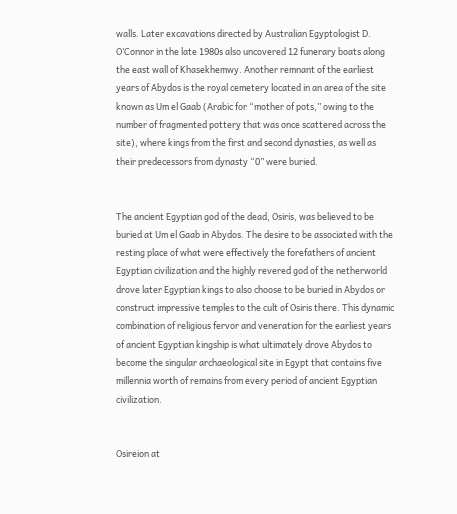walls. Later excavations directed by Australian Egyptologist D. O’Connor in the late 1980s also uncovered 12 funerary boats along the east wall of Khasekhemwy. Another remnant of the earliest years of Abydos is the royal cemetery located in an area of the site known as Um el Gaab (Arabic for “mother of pots,” owing to the number of fragmented pottery that was once scattered across the site), where kings from the first and second dynasties, as well as their predecessors from dynasty “0” were buried.


The ancient Egyptian god of the dead, Osiris, was believed to be buried at Um el Gaab in Abydos. The desire to be associated with the resting place of what were effectively the forefathers of ancient Egyptian civilization and the highly revered god of the netherworld drove later Egyptian kings to also choose to be buried in Abydos or construct impressive temples to the cult of Osiris there. This dynamic combination of religious fervor and veneration for the earliest years of ancient Egyptian kingship is what ultimately drove Abydos to become the singular archaeological site in Egypt that contains five millennia worth of remains from every period of ancient Egyptian civilization.


Osireion at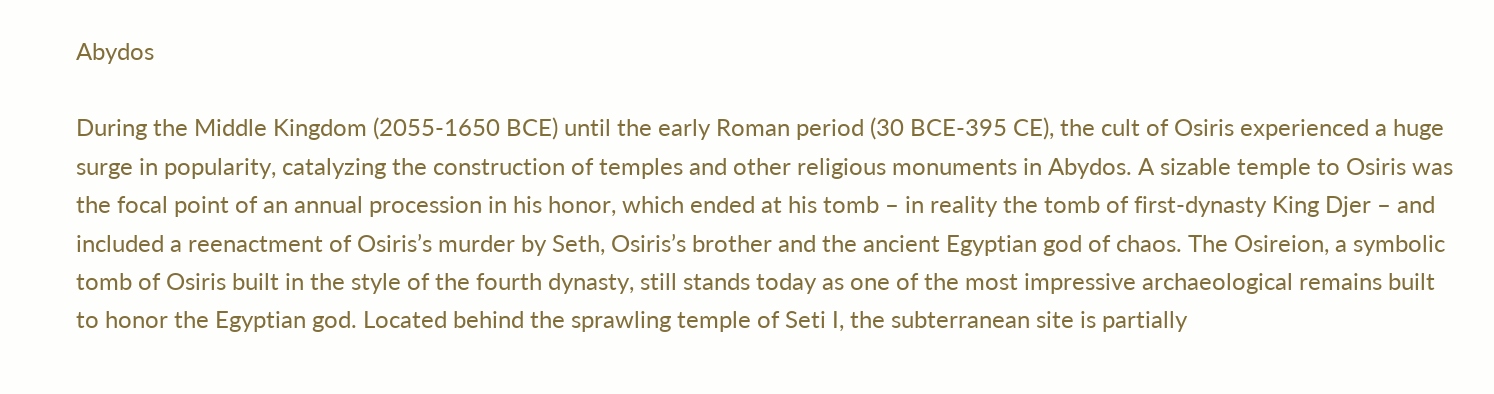Abydos

During the Middle Kingdom (2055-1650 BCE) until the early Roman period (30 BCE-395 CE), the cult of Osiris experienced a huge surge in popularity, catalyzing the construction of temples and other religious monuments in Abydos. A sizable temple to Osiris was the focal point of an annual procession in his honor, which ended at his tomb – in reality the tomb of first-dynasty King Djer – and included a reenactment of Osiris’s murder by Seth, Osiris’s brother and the ancient Egyptian god of chaos. The Osireion, a symbolic tomb of Osiris built in the style of the fourth dynasty, still stands today as one of the most impressive archaeological remains built to honor the Egyptian god. Located behind the sprawling temple of Seti I, the subterranean site is partially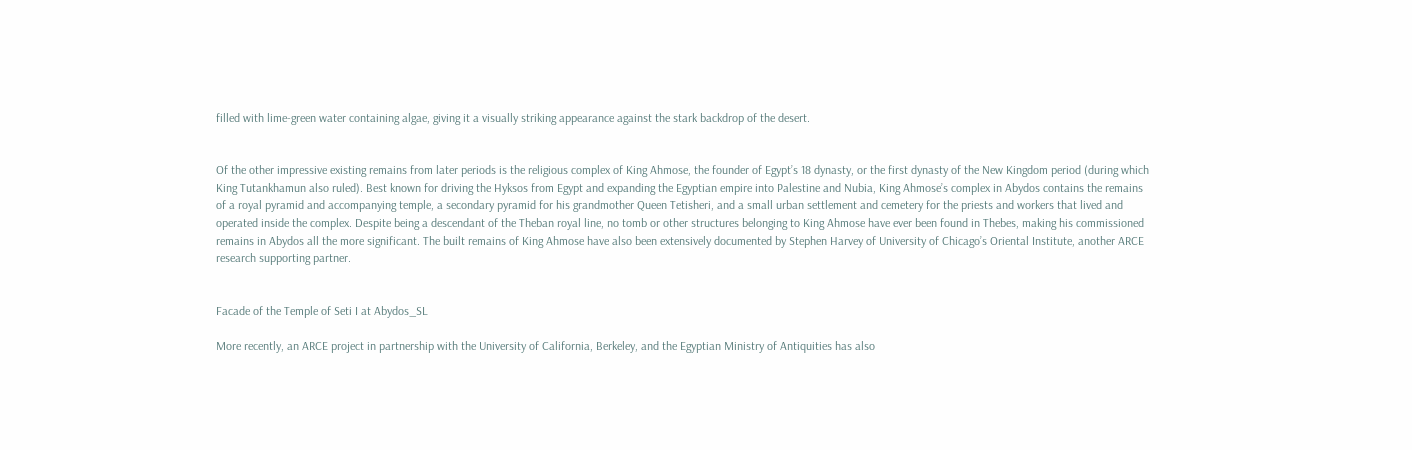filled with lime-green water containing algae, giving it a visually striking appearance against the stark backdrop of the desert.


Of the other impressive existing remains from later periods is the religious complex of King Ahmose, the founder of Egypt’s 18 dynasty, or the first dynasty of the New Kingdom period (during which King Tutankhamun also ruled). Best known for driving the Hyksos from Egypt and expanding the Egyptian empire into Palestine and Nubia, King Ahmose’s complex in Abydos contains the remains of a royal pyramid and accompanying temple, a secondary pyramid for his grandmother Queen Tetisheri, and a small urban settlement and cemetery for the priests and workers that lived and operated inside the complex. Despite being a descendant of the Theban royal line, no tomb or other structures belonging to King Ahmose have ever been found in Thebes, making his commissioned remains in Abydos all the more significant. The built remains of King Ahmose have also been extensively documented by Stephen Harvey of University of Chicago’s Oriental Institute, another ARCE research supporting partner.


Facade of the Temple of Seti I at Abydos_SL

More recently, an ARCE project in partnership with the University of California, Berkeley, and the Egyptian Ministry of Antiquities has also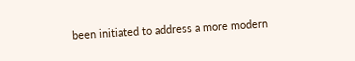been initiated to address a more modern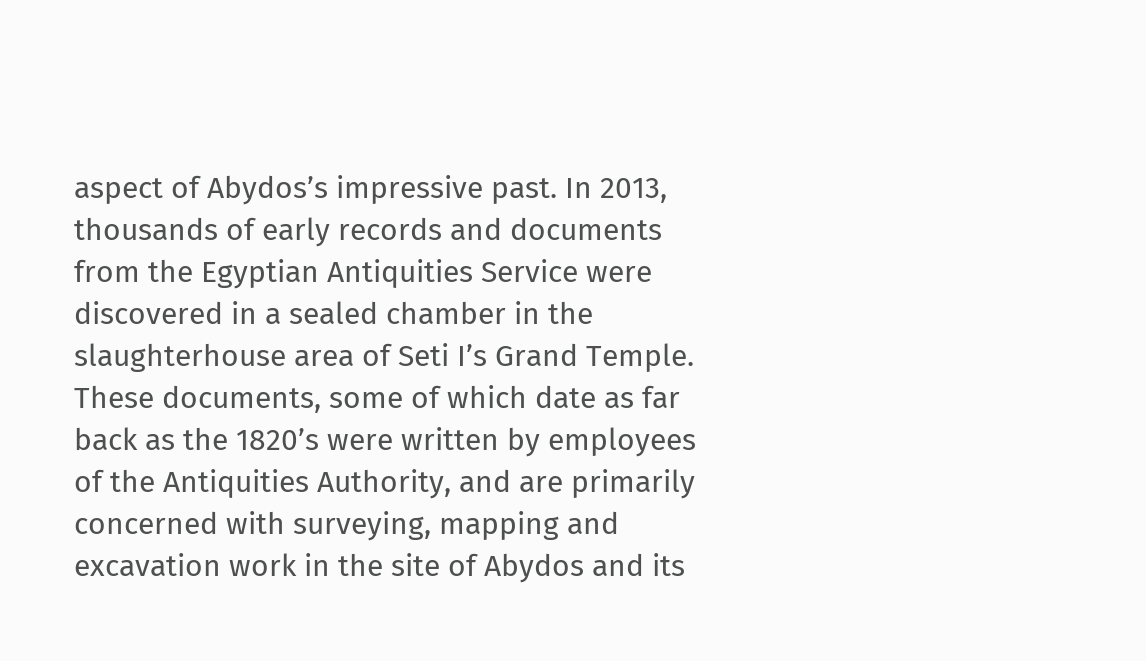aspect of Abydos’s impressive past. In 2013, thousands of early records and documents from the Egyptian Antiquities Service were discovered in a sealed chamber in the slaughterhouse area of Seti I’s Grand Temple. These documents, some of which date as far back as the 1820’s were written by employees of the Antiquities Authority, and are primarily concerned with surveying, mapping and excavation work in the site of Abydos and its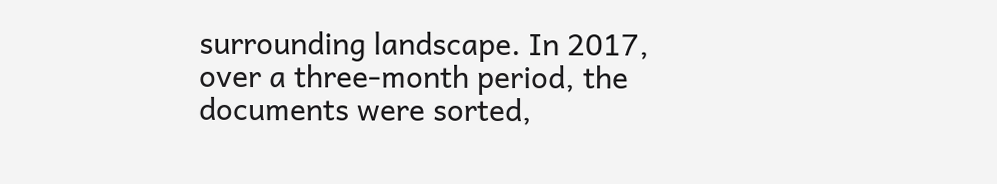surrounding landscape. In 2017, over a three-month period, the documents were sorted,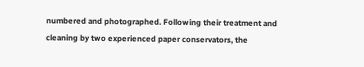numbered and photographed. Following their treatment and cleaning by two experienced paper conservators, the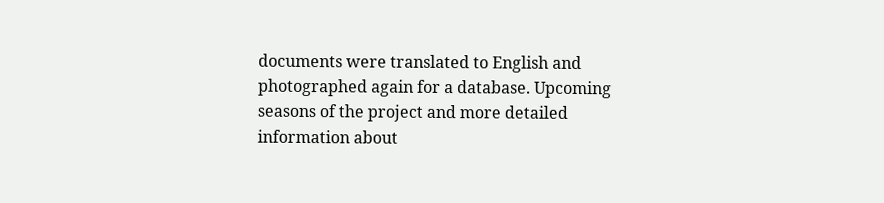documents were translated to English and photographed again for a database. Upcoming seasons of the project and more detailed information about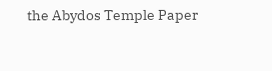the Abydos Temple Paper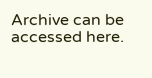Archive can be accessed here.